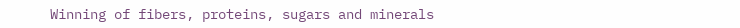Winning of fibers, proteins, sugars and minerals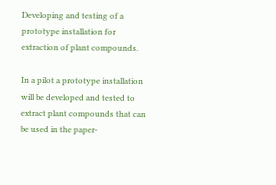Developing and testing of a  prototype installation for extraction of plant compounds.

In a pilot a prototype installation will be developed and tested to extract plant compounds that can be used in the paper-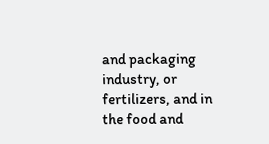and packaging industry, or fertilizers, and in the food and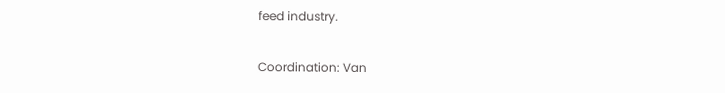feed industry.

Coordination: Van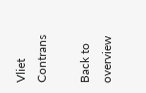Vliet Contrans

Back to overview